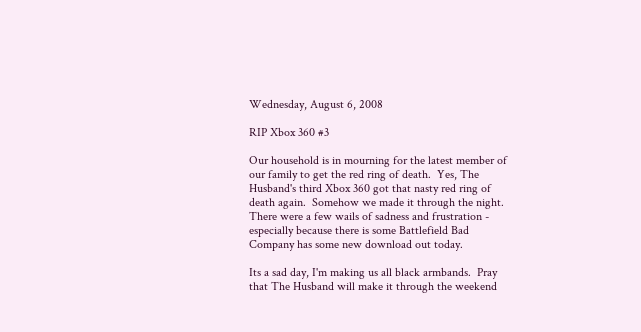Wednesday, August 6, 2008

RIP Xbox 360 #3

Our household is in mourning for the latest member of our family to get the red ring of death.  Yes, The Husband's third Xbox 360 got that nasty red ring of death again.  Somehow we made it through the night.  There were a few wails of sadness and frustration - especially because there is some Battlefield Bad Company has some new download out today.

Its a sad day, I'm making us all black armbands.  Pray that The Husband will make it through the weekend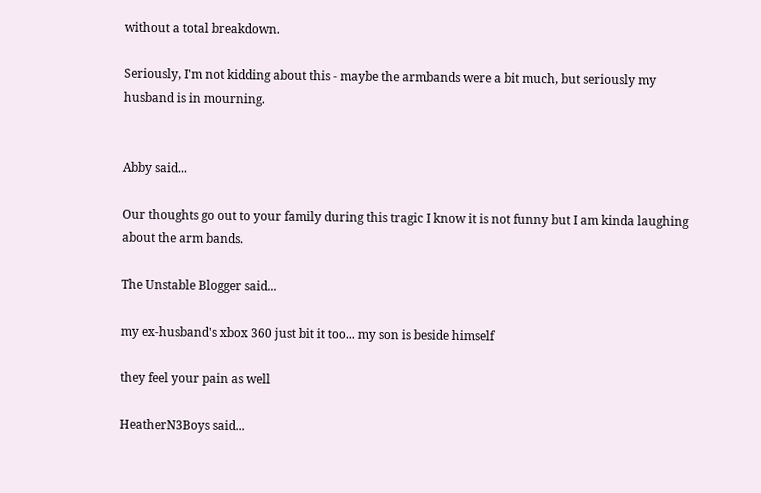without a total breakdown.

Seriously, I'm not kidding about this - maybe the armbands were a bit much, but seriously my husband is in mourning.


Abby said...

Our thoughts go out to your family during this tragic I know it is not funny but I am kinda laughing about the arm bands.

The Unstable Blogger said...

my ex-husband's xbox 360 just bit it too... my son is beside himself

they feel your pain as well

HeatherN3Boys said...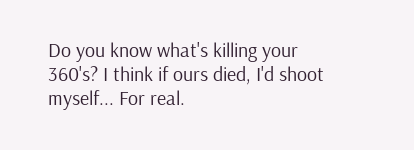Do you know what's killing your 360's? I think if ours died, I'd shoot myself... For real.